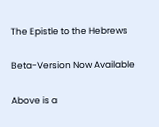The Epistle to the Hebrews

Beta-Version Now Available

Above is a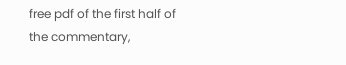free pdf of the first half of the commentary,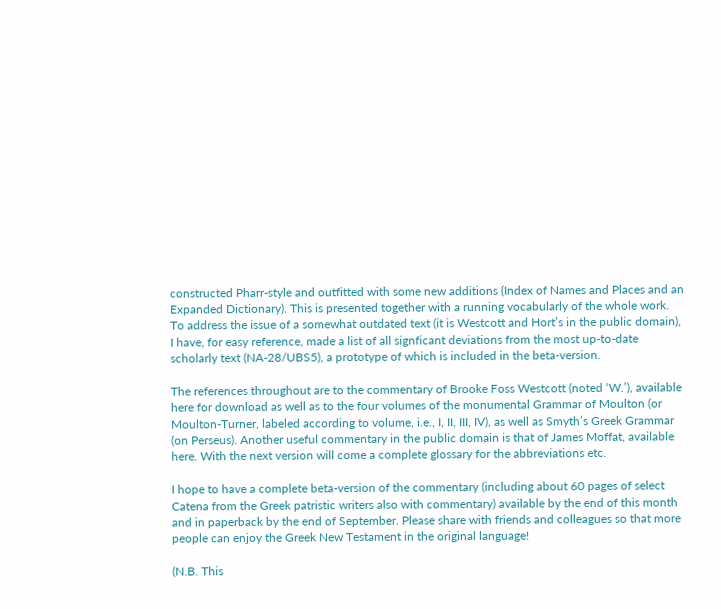constructed Pharr-style and outfitted with some new additions (Index of Names and Places and an Expanded Dictionary). This is presented together with a running vocabularly of the whole work. To address the issue of a somewhat outdated text (it is Westcott and Hort’s in the public domain), I have, for easy reference, made a list of all signficant deviations from the most up-to-date scholarly text (NA-28/UBS5), a prototype of which is included in the beta-version.

The references throughout are to the commentary of Brooke Foss Westcott (noted ‘W.’), available here for download as well as to the four volumes of the monumental Grammar of Moulton (or Moulton-Turner, labeled according to volume, i.e., I, II, III, IV), as well as Smyth’s Greek Grammar (on Perseus). Another useful commentary in the public domain is that of James Moffat, available here. With the next version will come a complete glossary for the abbreviations etc.

I hope to have a complete beta-version of the commentary (including about 60 pages of select Catena from the Greek patristic writers also with commentary) available by the end of this month and in paperback by the end of September. Please share with friends and colleagues so that more people can enjoy the Greek New Testament in the original language!

(N.B. This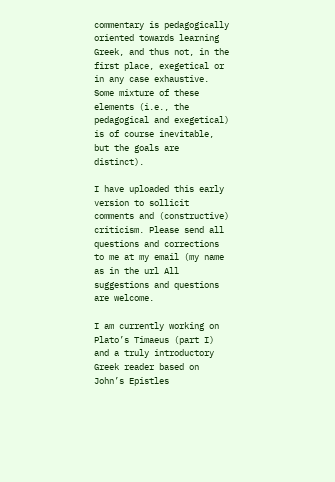commentary is pedagogically oriented towards learning Greek, and thus not, in the first place, exegetical or in any case exhaustive. Some mixture of these elements (i.e., the pedagogical and exegetical) is of course inevitable, but the goals are distinct).

I have uploaded this early version to sollicit comments and (constructive) criticism. Please send all questions and corrections to me at my email (my name as in the url All suggestions and questions are welcome.

I am currently working on Plato’s Timaeus (part I) and a truly introductory Greek reader based on John’s Epistles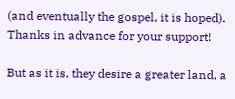(and eventually the gospel, it is hoped). Thanks in advance for your support!

But as it is, they desire a greater land, a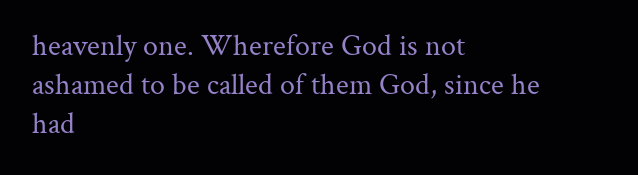heavenly one. Wherefore God is not ashamed to be called of them God, since he had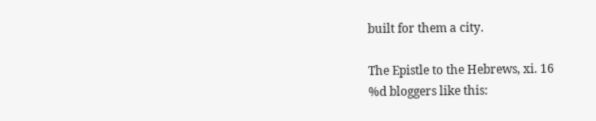built for them a city.

The Epistle to the Hebrews, xi. 16
%d bloggers like this: